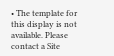• The template for this display is not available. Please contact a Site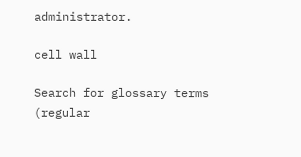administrator.

cell wall

Search for glossary terms (regular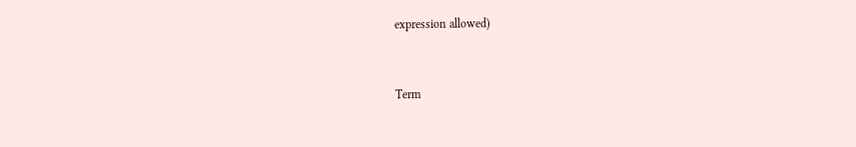expression allowed)


Term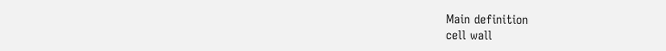Main definition
cell wall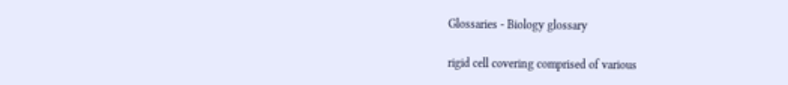Glossaries - Biology glossary

rigid cell covering comprised of various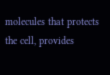molecules that protects the cell, provides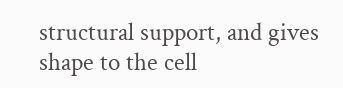structural support, and gives shape to the cell